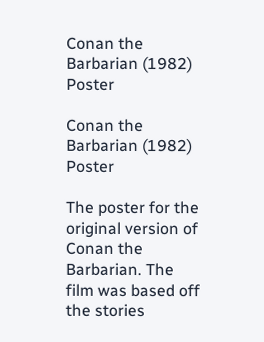Conan the Barbarian (1982) Poster

Conan the Barbarian (1982) Poster

The poster for the original version of Conan the Barbarian. The film was based off the stories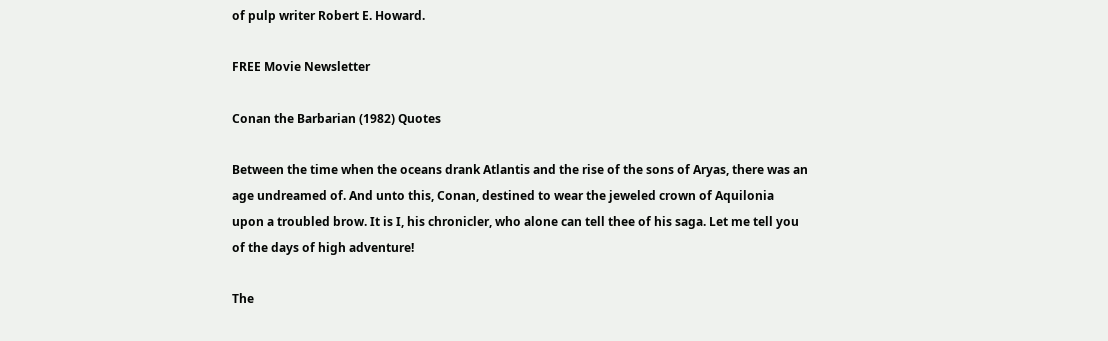of pulp writer Robert E. Howard.

FREE Movie Newsletter

Conan the Barbarian (1982) Quotes

Between the time when the oceans drank Atlantis and the rise of the sons of Aryas, there was an age undreamed of. And unto this, Conan, destined to wear the jeweled crown of Aquilonia upon a troubled brow. It is I, his chronicler, who alone can tell thee of his saga. Let me tell you of the days of high adventure!

The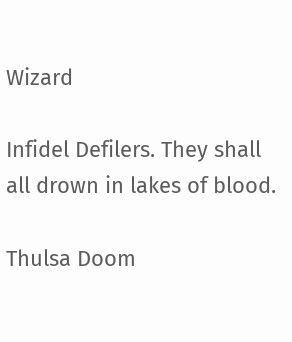Wizard

Infidel Defilers. They shall all drown in lakes of blood.

Thulsa Doom